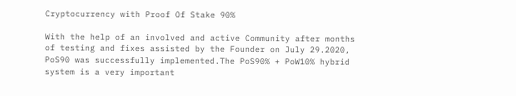Cryptocurrency with Proof Of Stake 90%

With the help of an involved and active Community after months of testing and fixes assisted by the Founder on July 29.2020, PoS90 was successfully implemented.The PoS90% + PoW10% hybrid system is a very important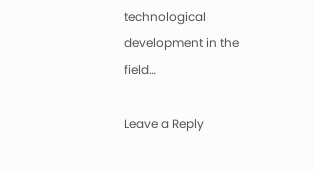technological development in the field…

Leave a Reply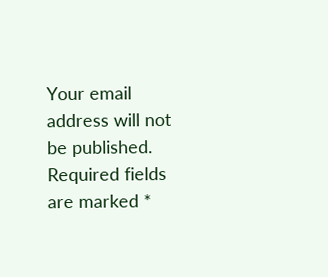Your email address will not be published. Required fields are marked *